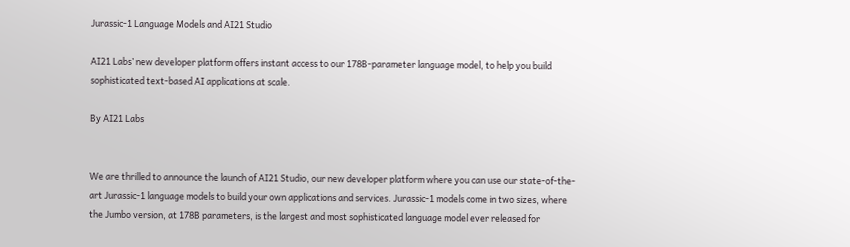Jurassic-1 Language Models and AI21 Studio

AI21 Labs’ new developer platform offers instant access to our 178B-parameter language model, to help you build sophisticated text-based AI applications at scale.

By AI21 Labs


We are thrilled to announce the launch of AI21 Studio, our new developer platform where you can use our state-of-the-art Jurassic-1 language models to build your own applications and services. Jurassic-1 models come in two sizes, where the Jumbo version, at 178B parameters, is the largest and most sophisticated language model ever released for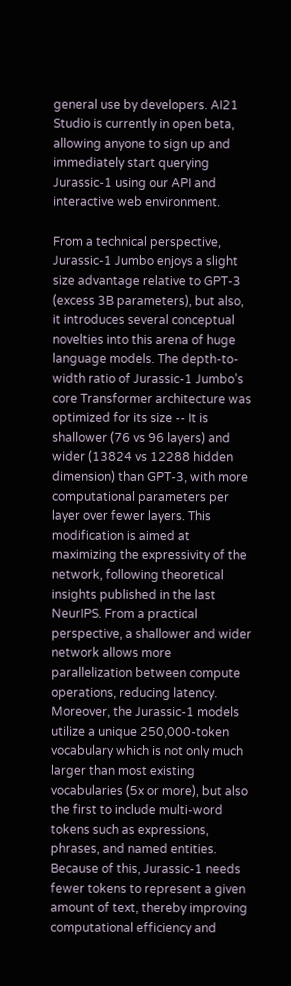general use by developers. AI21 Studio is currently in open beta, allowing anyone to sign up and immediately start querying Jurassic-1 using our API and interactive web environment.

From a technical perspective, Jurassic-1 Jumbo enjoys a slight size advantage relative to GPT-3 (excess 3B parameters), but also, it introduces several conceptual novelties into this arena of huge language models. The depth-to-width ratio of Jurassic-1 Jumbo’s core Transformer architecture was optimized for its size -- It is shallower (76 vs 96 layers) and wider (13824 vs 12288 hidden dimension) than GPT-3, with more computational parameters per layer over fewer layers. This modification is aimed at maximizing the expressivity of the network, following theoretical insights published in the last NeurIPS. From a practical perspective, a shallower and wider network allows more parallelization between compute operations, reducing latency. Moreover, the Jurassic-1 models utilize a unique 250,000-token vocabulary which is not only much larger than most existing vocabularies (5x or more), but also the first to include multi-word tokens such as expressions, phrases, and named entities. Because of this, Jurassic-1 needs fewer tokens to represent a given amount of text, thereby improving computational efficiency and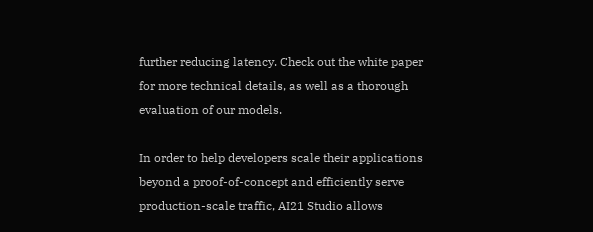further reducing latency. Check out the white paper for more technical details, as well as a thorough evaluation of our models.

In order to help developers scale their applications beyond a proof-of-concept and efficiently serve production-scale traffic, AI21 Studio allows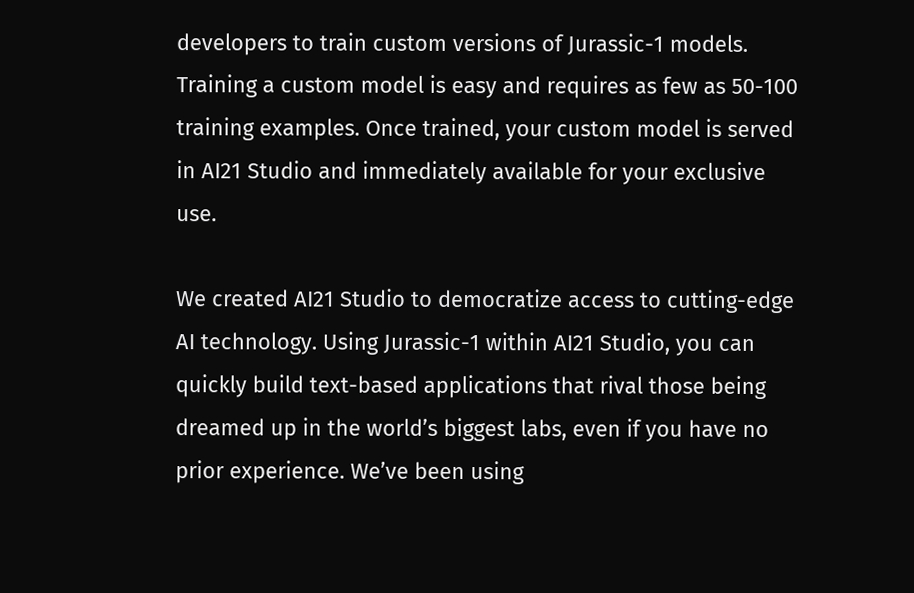developers to train custom versions of Jurassic-1 models. Training a custom model is easy and requires as few as 50-100 training examples. Once trained, your custom model is served in AI21 Studio and immediately available for your exclusive use.

We created AI21 Studio to democratize access to cutting-edge AI technology. Using Jurassic-1 within AI21 Studio, you can quickly build text-based applications that rival those being dreamed up in the world’s biggest labs, even if you have no prior experience. We’ve been using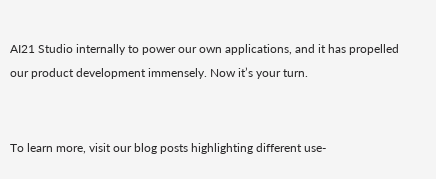AI21 Studio internally to power our own applications, and it has propelled our product development immensely. Now it’s your turn.


To learn more, visit our blog posts highlighting different use-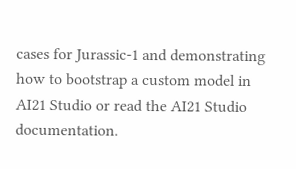cases for Jurassic-1 and demonstrating how to bootstrap a custom model in AI21 Studio or read the AI21 Studio documentation.